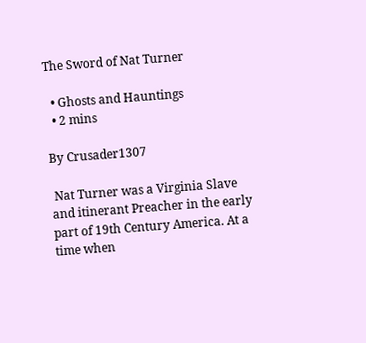The Sword of Nat Turner

  • Ghosts and Hauntings
  • 2 mins

By Crusader1307

 Nat Turner was a Virginia Slave and itinerant Preacher in the early part of 19th Century America. At a time when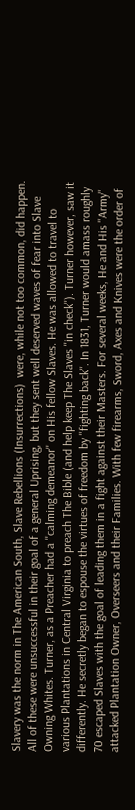Slavery was the norm in The American South, Slave Rebellions (Insurrections)  were, while not too common, did happen. All of these were unsuccessful in their goal of a general Uprising, but they sent well deserved waves of fear into Slave Owning Whites. Turner, as a Preacher had a ''calming demeanor'' on His fellow Slaves. He was allowed to travel to various Plantations in Central Virginia to preach The Bible (and help keep The Slaves ''in check''). Turner however, saw it differently. He secretly began to espouse the virtues of freedom by ''fighting back''. In 1831, Turner would amass roughly 70 escaped Slaves with the goal of leading them in a fight against their Masters. For several weeks, He and His ''Army'' attacked Plantation Owner, Overseers and their Families. With few firearms, Sword, Axes and Knives were the order of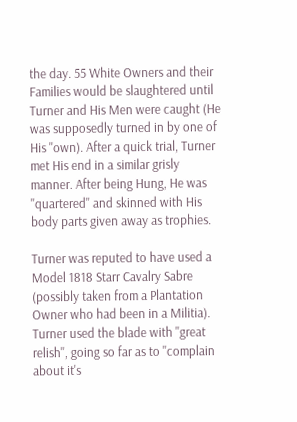the day. 55 White Owners and their Families would be slaughtered until Turner and His Men were caught (He was supposedly turned in by one of His ''own). After a quick trial, Turner met His end in a similar grisly manner. After being Hung, He was ''quartered'' and skinned with His body parts given away as trophies.

Turner was reputed to have used a Model 1818 Starr Cavalry Sabre (possibly taken from a Plantation Owner who had been in a Militia). Turner used the blade with ''great relish'', going so far as to ''complain about it's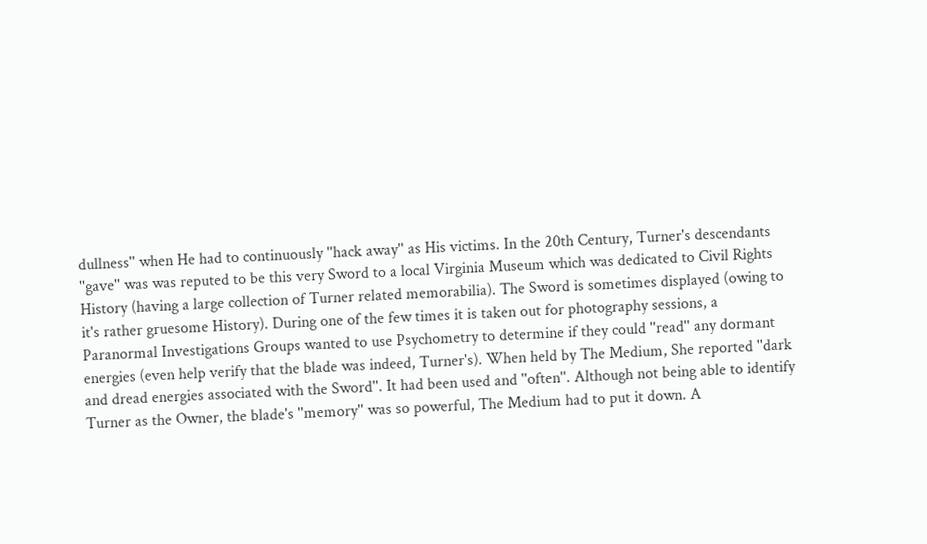dullness'' when He had to continuously ''hack away'' as His victims. In the 20th Century, Turner's descendants ''gave'' was was reputed to be this very Sword to a local Virginia Museum which was dedicated to Civil Rights History (having a large collection of Turner related memorabilia). The Sword is sometimes displayed (owing to it's rather gruesome History). During one of the few times it is taken out for photography sessions, a Paranormal Investigations Groups wanted to use Psychometry to determine if they could ''read'' any dormant energies (even help verify that the blade was indeed, Turner's). When held by The Medium, She reported ''dark and dread energies associated with the Sword''. It had been used and ''often''. Although not being able to identify Turner as the Owner, the blade's ''memory'' was so powerful, The Medium had to put it down. A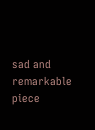sad and remarkable piece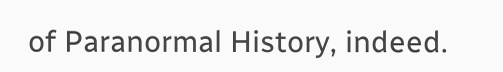of Paranormal History, indeed.